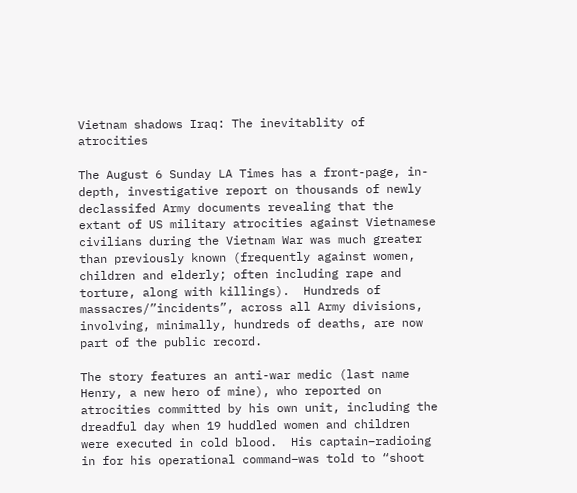Vietnam shadows Iraq: The inevitablity of atrocities

The August 6 Sunday LA Times has a front-page, in-depth, investigative report on thousands of newly declassifed Army documents revealing that the extant of US military atrocities against Vietnamese civilians during the Vietnam War was much greater than previously known (frequently against women, children and elderly; often including rape and torture, along with killings).  Hundreds of massacres/”incidents”, across all Army divisions, involving, minimally, hundreds of deaths, are now part of the public record.

The story features an anti-war medic (last name Henry, a new hero of mine), who reported on atrocities committed by his own unit, including the dreadful day when 19 huddled women and children were executed in cold blood.  His captain–radioing in for his operational command–was told to “shoot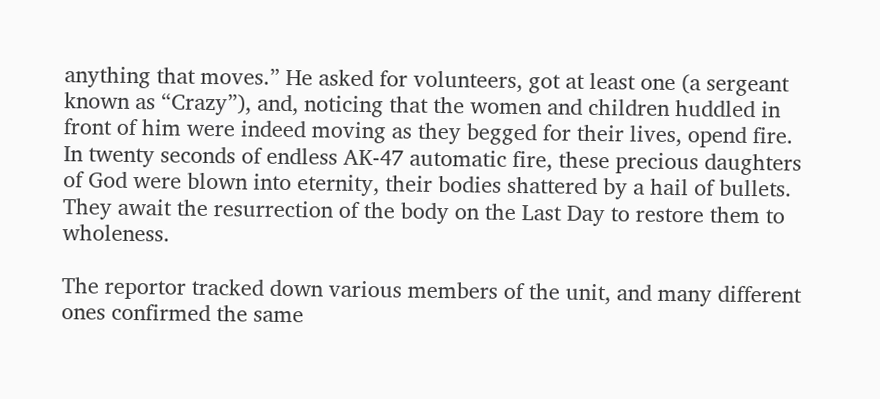anything that moves.” He asked for volunteers, got at least one (a sergeant known as “Crazy”), and, noticing that the women and children huddled in front of him were indeed moving as they begged for their lives, opend fire.  In twenty seconds of endless AK-47 automatic fire, these precious daughters of God were blown into eternity, their bodies shattered by a hail of bullets.  They await the resurrection of the body on the Last Day to restore them to wholeness.

The reportor tracked down various members of the unit, and many different ones confirmed the same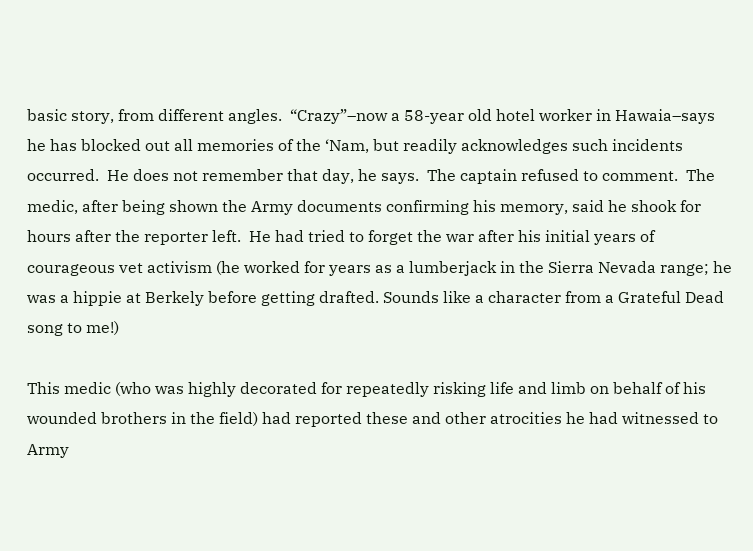basic story, from different angles.  “Crazy”–now a 58-year old hotel worker in Hawaia–says he has blocked out all memories of the ‘Nam, but readily acknowledges such incidents occurred.  He does not remember that day, he says.  The captain refused to comment.  The medic, after being shown the Army documents confirming his memory, said he shook for hours after the reporter left.  He had tried to forget the war after his initial years of courageous vet activism (he worked for years as a lumberjack in the Sierra Nevada range; he was a hippie at Berkely before getting drafted. Sounds like a character from a Grateful Dead song to me!)

This medic (who was highly decorated for repeatedly risking life and limb on behalf of his wounded brothers in the field) had reported these and other atrocities he had witnessed to Army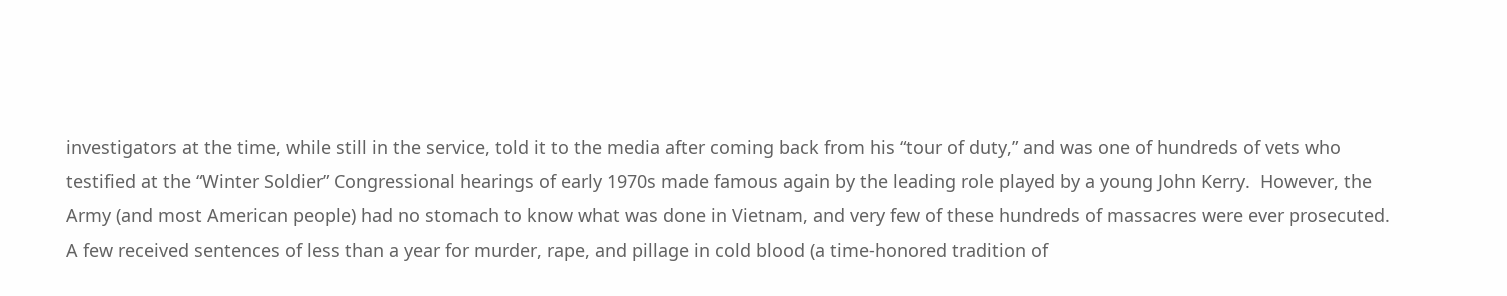investigators at the time, while still in the service, told it to the media after coming back from his “tour of duty,” and was one of hundreds of vets who testified at the “Winter Soldier” Congressional hearings of early 1970s made famous again by the leading role played by a young John Kerry.  However, the Army (and most American people) had no stomach to know what was done in Vietnam, and very few of these hundreds of massacres were ever prosecuted.  A few received sentences of less than a year for murder, rape, and pillage in cold blood (a time-honored tradition of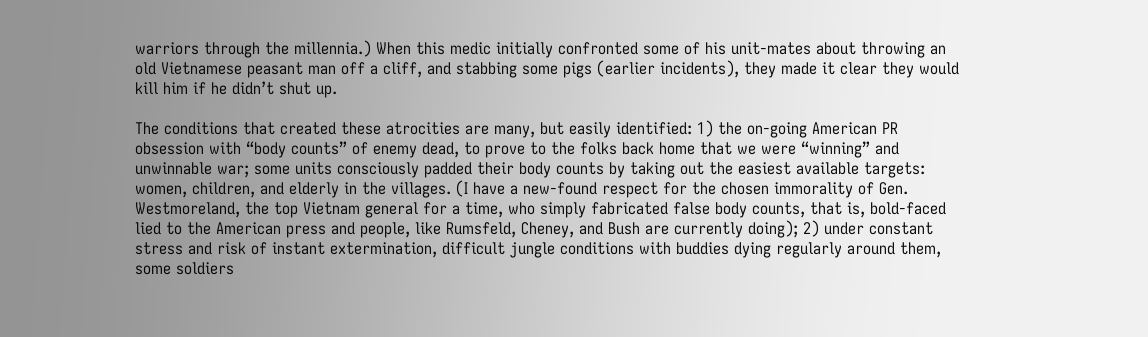warriors through the millennia.) When this medic initially confronted some of his unit-mates about throwing an old Vietnamese peasant man off a cliff, and stabbing some pigs (earlier incidents), they made it clear they would kill him if he didn’t shut up.

The conditions that created these atrocities are many, but easily identified: 1) the on-going American PR obsession with “body counts” of enemy dead, to prove to the folks back home that we were “winning” and unwinnable war; some units consciously padded their body counts by taking out the easiest available targets: women, children, and elderly in the villages. (I have a new-found respect for the chosen immorality of Gen. Westmoreland, the top Vietnam general for a time, who simply fabricated false body counts, that is, bold-faced lied to the American press and people, like Rumsfeld, Cheney, and Bush are currently doing); 2) under constant stress and risk of instant extermination, difficult jungle conditions with buddies dying regularly around them, some soldiers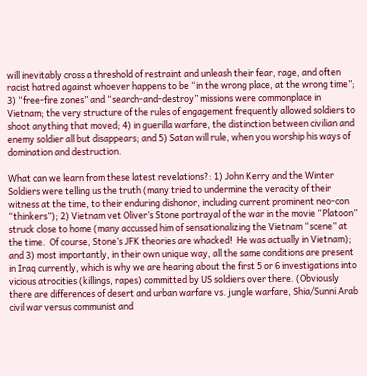will inevitably cross a threshold of restraint and unleash their fear, rage, and often racist hatred against whoever happens to be “in the wrong place, at the wrong time”; 3) “free-fire zones” and “search-and-destroy” missions were commonplace in Vietnam; the very structure of the rules of engagement frequently allowed soldiers to shoot anything that moved; 4) in guerilla warfare, the distinction between civilian and enemy soldier all but disappears; and 5) Satan will rule, when you worship his ways of domination and destruction.

What can we learn from these latest revelations?: 1) John Kerry and the Winter Soldiers were telling us the truth (many tried to undermine the veracity of their witness at the time, to their enduring dishonor, including current prominent neo-con “thinkers”); 2) Vietnam vet Oliver’s Stone portrayal of the war in the movie “Platoon” struck close to home (many accussed him of sensationalizing the Vietnam “scene” at the time.  Of course, Stone’s JFK theories are whacked!  He was actually in Vietnam); and 3) most importantly, in their own unique way, all the same conditions are present in Iraq currently, which is why we are hearing about the first 5 or 6 investigations into vicious atrocities (killings, rapes) committed by US soldiers over there. (Obviously there are differences of desert and urban warfare vs. jungle warfare, Shia/Sunni Arab civil war versus communist and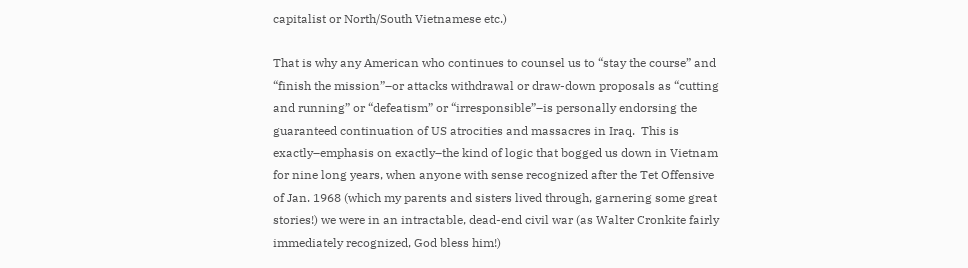capitalist or North/South Vietnamese etc.)

That is why any American who continues to counsel us to “stay the course” and “finish the mission”–or attacks withdrawal or draw-down proposals as “cutting and running” or “defeatism” or “irresponsible”–is personally endorsing the guaranteed continuation of US atrocities and massacres in Iraq.  This is exactly–emphasis on exactly–the kind of logic that bogged us down in Vietnam for nine long years, when anyone with sense recognized after the Tet Offensive of Jan. 1968 (which my parents and sisters lived through, garnering some great stories!) we were in an intractable, dead-end civil war (as Walter Cronkite fairly immediately recognized, God bless him!)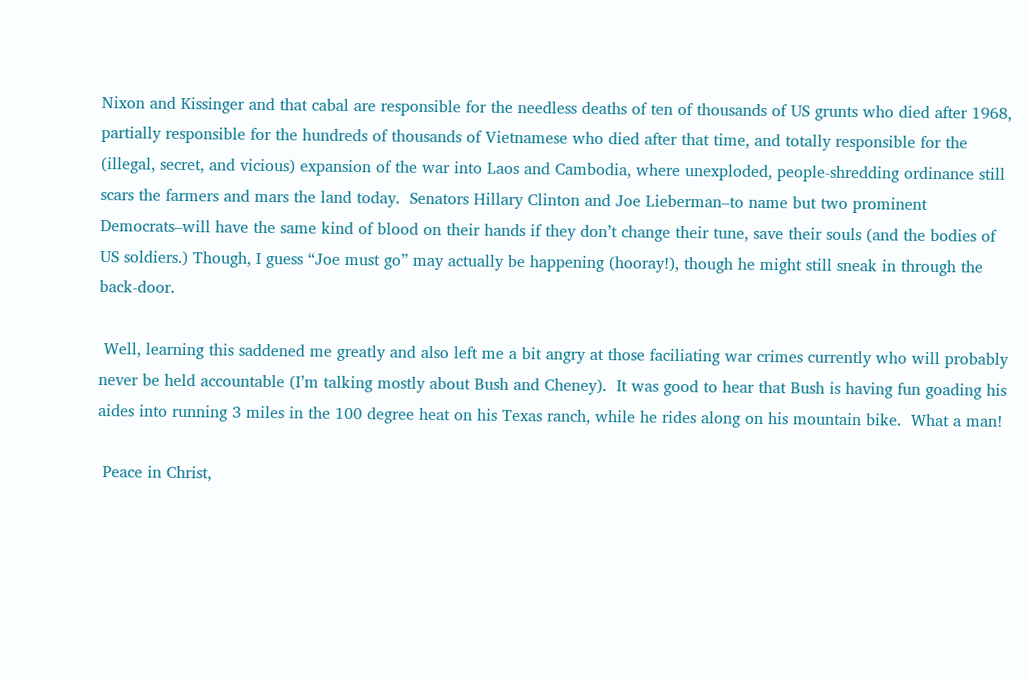Nixon and Kissinger and that cabal are responsible for the needless deaths of ten of thousands of US grunts who died after 1968, partially responsible for the hundreds of thousands of Vietnamese who died after that time, and totally responsible for the (illegal, secret, and vicious) expansion of the war into Laos and Cambodia, where unexploded, people-shredding ordinance still scars the farmers and mars the land today.  Senators Hillary Clinton and Joe Lieberman–to name but two prominent Democrats–will have the same kind of blood on their hands if they don’t change their tune, save their souls (and the bodies of US soldiers.) Though, I guess “Joe must go” may actually be happening (hooray!), though he might still sneak in through the back-door.

 Well, learning this saddened me greatly and also left me a bit angry at those faciliating war crimes currently who will probably never be held accountable (I’m talking mostly about Bush and Cheney).  It was good to hear that Bush is having fun goading his aides into running 3 miles in the 100 degree heat on his Texas ranch, while he rides along on his mountain bike.  What a man!

 Peace in Christ,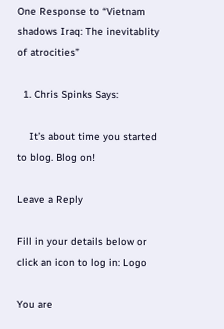One Response to “Vietnam shadows Iraq: The inevitablity of atrocities”

  1. Chris Spinks Says:

    It’s about time you started to blog. Blog on!

Leave a Reply

Fill in your details below or click an icon to log in: Logo

You are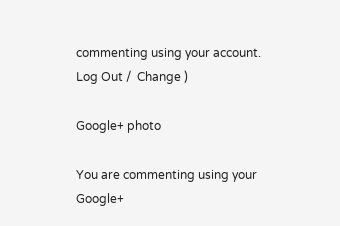commenting using your account. Log Out /  Change )

Google+ photo

You are commenting using your Google+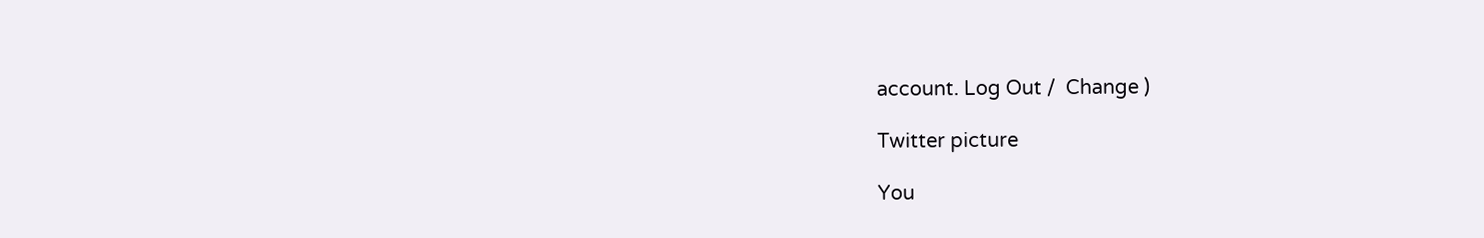account. Log Out /  Change )

Twitter picture

You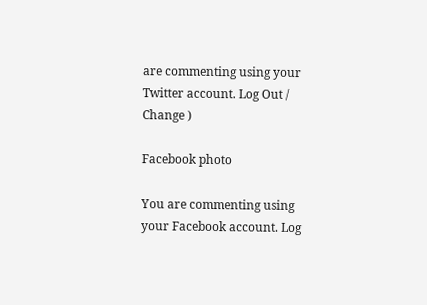are commenting using your Twitter account. Log Out /  Change )

Facebook photo

You are commenting using your Facebook account. Log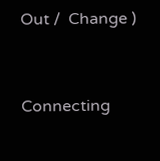Out /  Change )


Connecting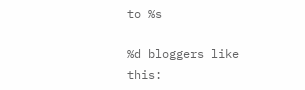to %s

%d bloggers like this: